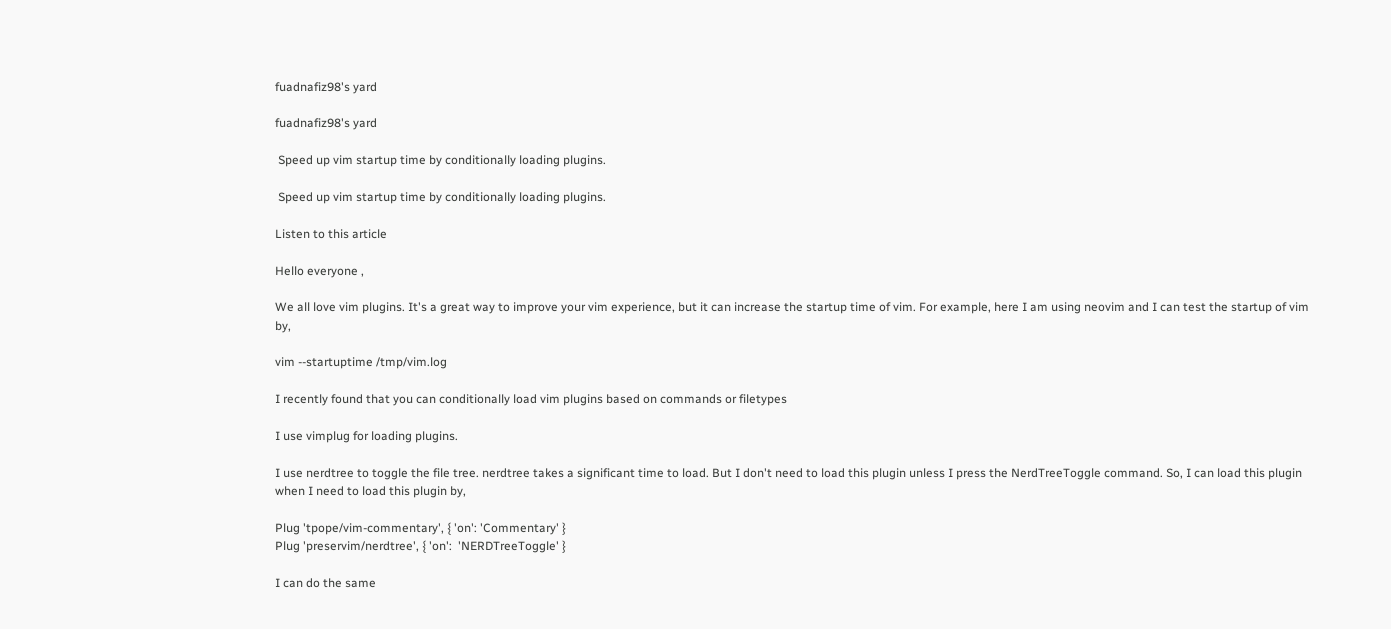fuadnafiz98's yard

fuadnafiz98's yard

 Speed up vim startup time by conditionally loading plugins.

 Speed up vim startup time by conditionally loading plugins.

Listen to this article

Hello everyone ,

We all love vim plugins. It's a great way to improve your vim experience, but it can increase the startup time of vim. For example, here I am using neovim and I can test the startup of vim by,

vim --startuptime /tmp/vim.log

I recently found that you can conditionally load vim plugins based on commands or filetypes

I use vimplug for loading plugins.

I use nerdtree to toggle the file tree. nerdtree takes a significant time to load. But I don't need to load this plugin unless I press the NerdTreeToggle command. So, I can load this plugin when I need to load this plugin by,

Plug 'tpope/vim-commentary', { 'on': 'Commentary' }
Plug 'preservim/nerdtree', { 'on':  'NERDTreeToggle' }

I can do the same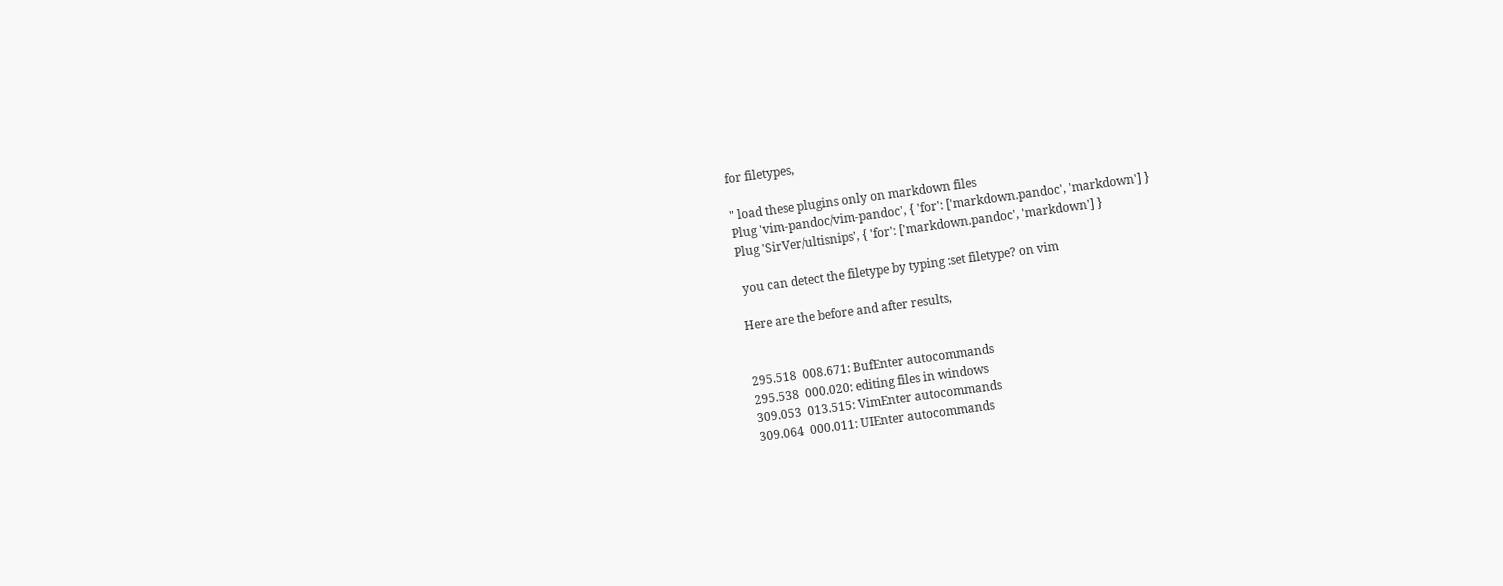for filetypes,

" load these plugins only on markdown files
Plug 'vim-pandoc/vim-pandoc', { 'for': ['markdown.pandoc', 'markdown'] }
Plug 'SirVer/ultisnips', { 'for': ['markdown.pandoc', 'markdown'] }

 you can detect the filetype by typing :set filetype? on vim

Here are the before and after results,


295.518  008.671: BufEnter autocommands
295.538  000.020: editing files in windows
309.053  013.515: VimEnter autocommands
309.064  000.011: UIEnter autocommands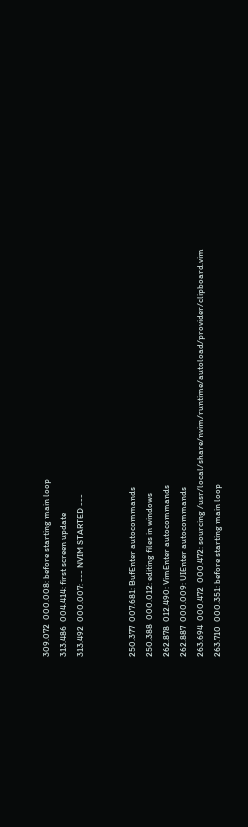309.072  000.008: before starting main loop
313.486  004.414: first screen update
313.492  000.007: --- NVIM STARTED ---


250.377  007.681: BufEnter autocommands
250.388  000.012: editing files in windows
262.878  012.490: VimEnter autocommands
262.887  000.009: UIEnter autocommands
263.694  000.472  000.472: sourcing /usr/local/share/nvim/runtime/autoload/provider/clipboard.vim
263.710  000.351: before starting main loop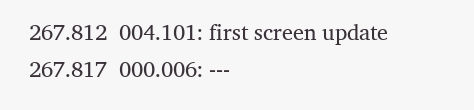267.812  004.101: first screen update
267.817  000.006: ---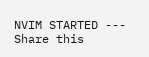NVIM STARTED ---
Share this